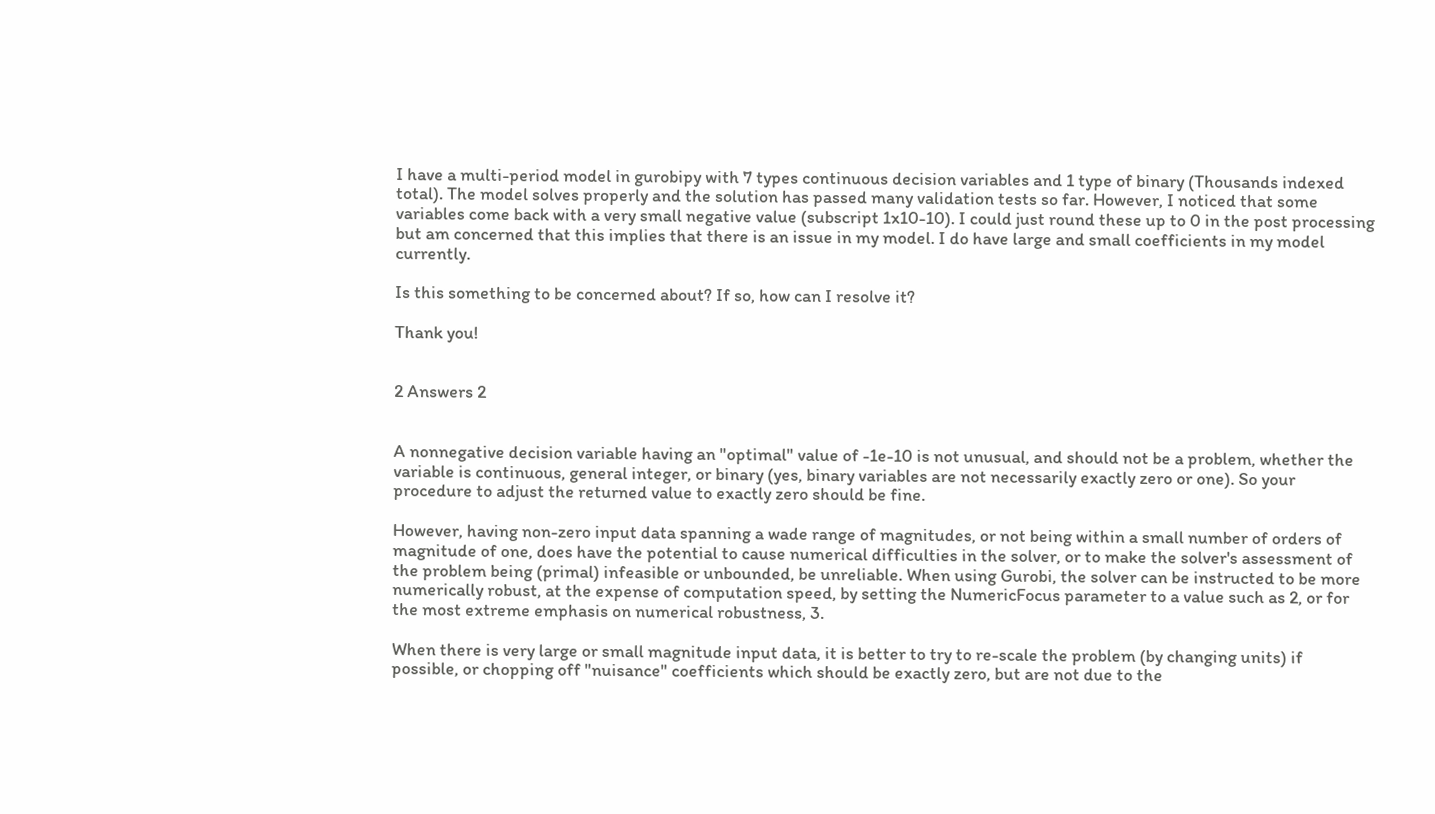I have a multi-period model in gurobipy with 7 types continuous decision variables and 1 type of binary (Thousands indexed total). The model solves properly and the solution has passed many validation tests so far. However, I noticed that some variables come back with a very small negative value (subscript 1x10-10). I could just round these up to 0 in the post processing but am concerned that this implies that there is an issue in my model. I do have large and small coefficients in my model currently.

Is this something to be concerned about? If so, how can I resolve it?

Thank you!


2 Answers 2


A nonnegative decision variable having an "optimal" value of -1e-10 is not unusual, and should not be a problem, whether the variable is continuous, general integer, or binary (yes, binary variables are not necessarily exactly zero or one). So your procedure to adjust the returned value to exactly zero should be fine.

However, having non-zero input data spanning a wade range of magnitudes, or not being within a small number of orders of magnitude of one, does have the potential to cause numerical difficulties in the solver, or to make the solver's assessment of the problem being (primal) infeasible or unbounded, be unreliable. When using Gurobi, the solver can be instructed to be more numerically robust, at the expense of computation speed, by setting the NumericFocus parameter to a value such as 2, or for the most extreme emphasis on numerical robustness, 3.

When there is very large or small magnitude input data, it is better to try to re-scale the problem (by changing units) if possible, or chopping off "nuisance" coefficients which should be exactly zero, but are not due to the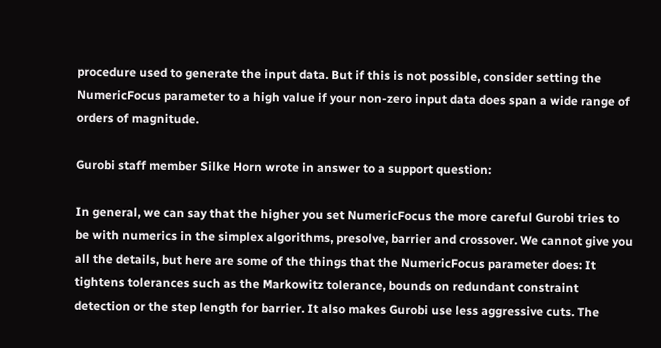procedure used to generate the input data. But if this is not possible, consider setting the NumericFocus parameter to a high value if your non-zero input data does span a wide range of orders of magnitude.

Gurobi staff member Silke Horn wrote in answer to a support question:

In general, we can say that the higher you set NumericFocus the more careful Gurobi tries to be with numerics in the simplex algorithms, presolve, barrier and crossover. We cannot give you all the details, but here are some of the things that the NumericFocus parameter does: It tightens tolerances such as the Markowitz tolerance, bounds on redundant constraint detection or the step length for barrier. It also makes Gurobi use less aggressive cuts. The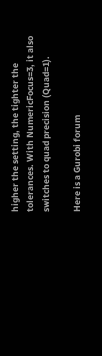higher the setting, the tighter the tolerances. With NumericFocus=3, it also switches to quad precision (Quad=1).

Here is a Gurobi forum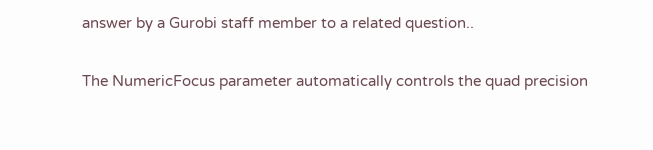answer by a Gurobi staff member to a related question..

The NumericFocus parameter automatically controls the quad precision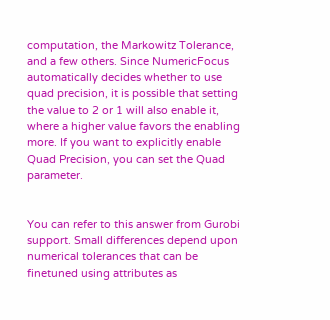computation, the Markowitz Tolerance, and a few others. Since NumericFocus automatically decides whether to use quad precision, it is possible that setting the value to 2 or 1 will also enable it, where a higher value favors the enabling more. If you want to explicitly enable Quad Precision, you can set the Quad parameter.


You can refer to this answer from Gurobi support. Small differences depend upon numerical tolerances that can be finetuned using attributes as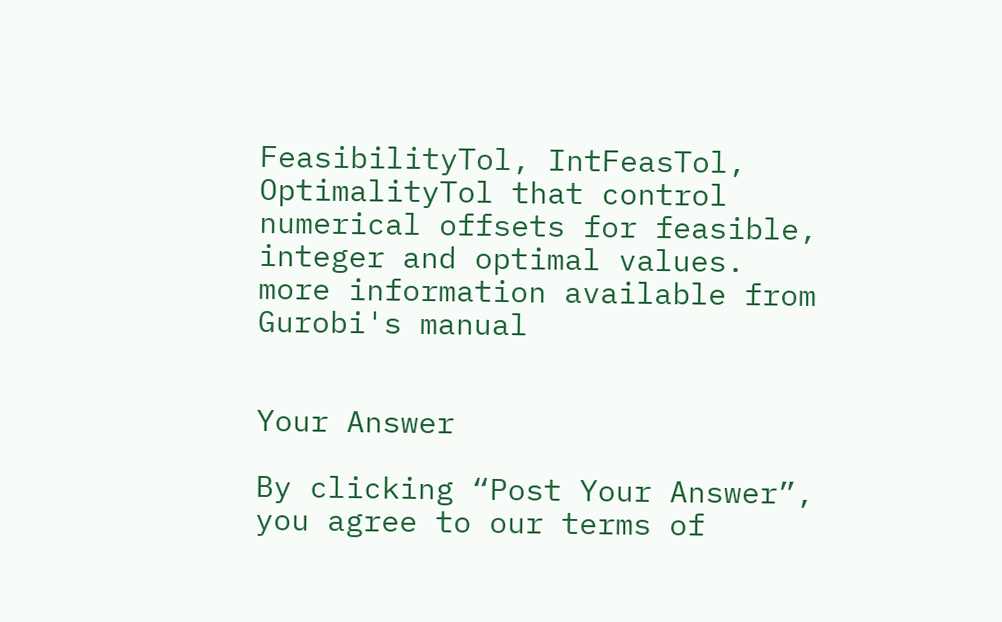FeasibilityTol, IntFeasTol, OptimalityTol that control numerical offsets for feasible, integer and optimal values.
more information available from Gurobi's manual


Your Answer

By clicking “Post Your Answer”, you agree to our terms of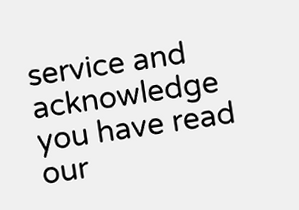service and acknowledge you have read our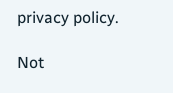privacy policy.

Not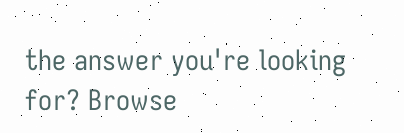the answer you're looking for? Browse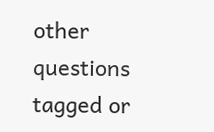other questions tagged or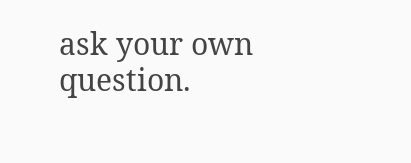ask your own question.